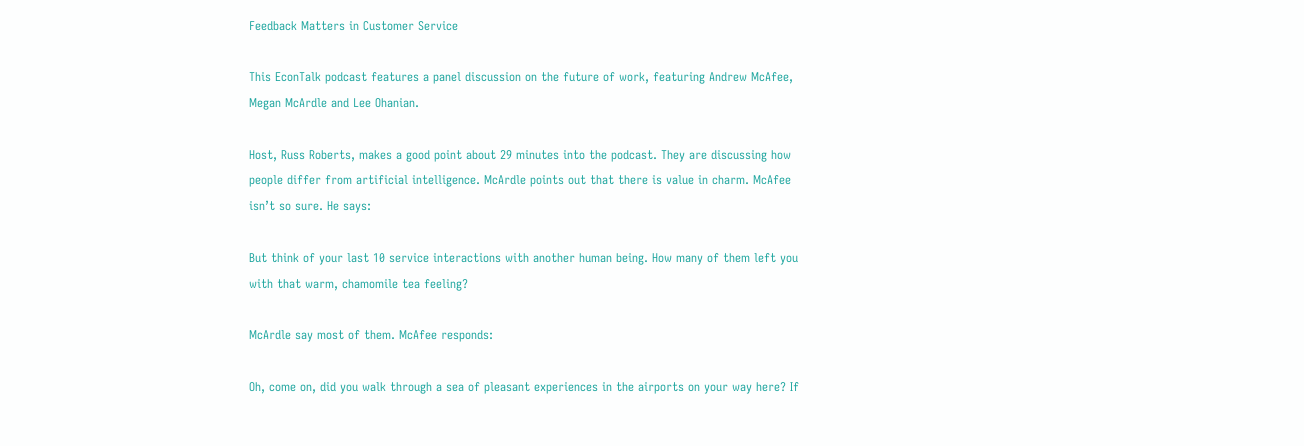Feedback Matters in Customer Service

This EconTalk podcast features a panel discussion on the future of work, featuring Andrew McAfee, Megan McArdle and Lee Ohanian.

Host, Russ Roberts, makes a good point about 29 minutes into the podcast. They are discussing how people differ from artificial intelligence. McArdle points out that there is value in charm. McAfee isn’t so sure. He says:

But think of your last 10 service interactions with another human being. How many of them left you with that warm, chamomile tea feeling?

McArdle say most of them. McAfee responds:

Oh, come on, did you walk through a sea of pleasant experiences in the airports on your way here? If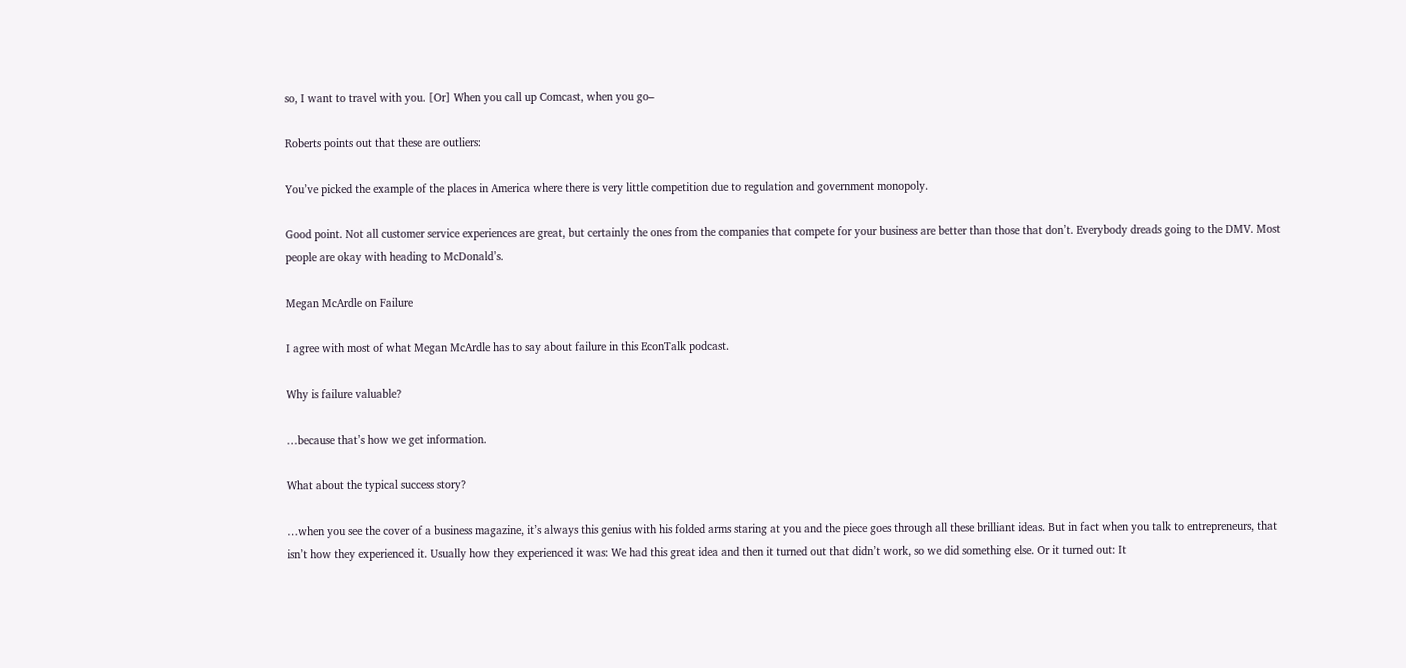so, I want to travel with you. [Or] When you call up Comcast, when you go–

Roberts points out that these are outliers:

You’ve picked the example of the places in America where there is very little competition due to regulation and government monopoly.

Good point. Not all customer service experiences are great, but certainly the ones from the companies that compete for your business are better than those that don’t. Everybody dreads going to the DMV. Most people are okay with heading to McDonald’s.

Megan McArdle on Failure

I agree with most of what Megan McArdle has to say about failure in this EconTalk podcast.

Why is failure valuable?

…because that’s how we get information.

What about the typical success story?

…when you see the cover of a business magazine, it’s always this genius with his folded arms staring at you and the piece goes through all these brilliant ideas. But in fact when you talk to entrepreneurs, that isn’t how they experienced it. Usually how they experienced it was: We had this great idea and then it turned out that didn’t work, so we did something else. Or it turned out: It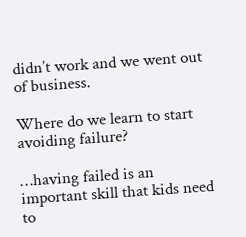didn’t work and we went out of business.

Where do we learn to start avoiding failure?

…having failed is an important skill that kids need to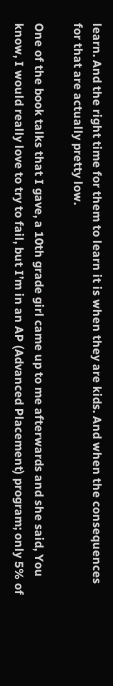learn. And the right time for them to learn it is when they are kids. And when the consequences for that are actually pretty low.

One of the book talks that I gave, a 10th grade girl came up to me afterwards and she said, You know, I would really love to try to fail, but I’m in an AP (Advanced Placement) program; only 5% of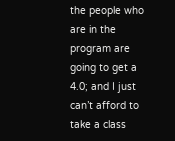the people who are in the program are going to get a 4.0; and I just can’t afford to take a class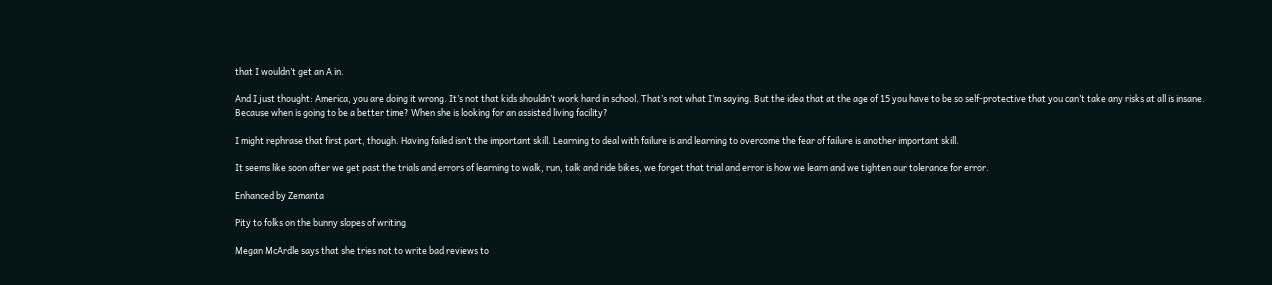that I wouldn’t get an A in.

And I just thought: America, you are doing it wrong. It’s not that kids shouldn’t work hard in school. That’s not what I’m saying. But the idea that at the age of 15 you have to be so self-protective that you can’t take any risks at all is insane. Because when is going to be a better time? When she is looking for an assisted living facility?

I might rephrase that first part, though. Having failed isn’t the important skill. Learning to deal with failure is and learning to overcome the fear of failure is another important skill.

It seems like soon after we get past the trials and errors of learning to walk, run, talk and ride bikes, we forget that trial and error is how we learn and we tighten our tolerance for error.

Enhanced by Zemanta

Pity to folks on the bunny slopes of writing

Megan McArdle says that she tries not to write bad reviews to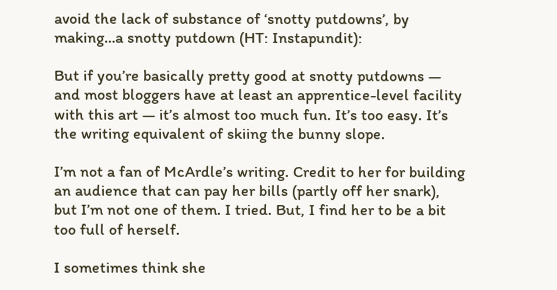avoid the lack of substance of ‘snotty putdowns’, by making…a snotty putdown (HT: Instapundit):

But if you’re basically pretty good at snotty putdowns — and most bloggers have at least an apprentice-level facility with this art — it’s almost too much fun. It’s too easy. It’s the writing equivalent of skiing the bunny slope.

I’m not a fan of McArdle’s writing. Credit to her for building an audience that can pay her bills (partly off her snark), but I’m not one of them. I tried. But, I find her to be a bit too full of herself.

I sometimes think she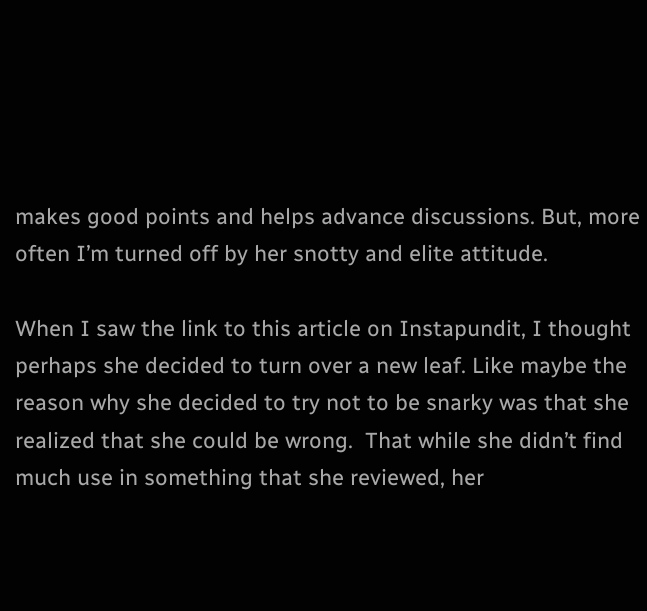makes good points and helps advance discussions. But, more often I’m turned off by her snotty and elite attitude.

When I saw the link to this article on Instapundit, I thought perhaps she decided to turn over a new leaf. Like maybe the reason why she decided to try not to be snarky was that she realized that she could be wrong.  That while she didn’t find much use in something that she reviewed, her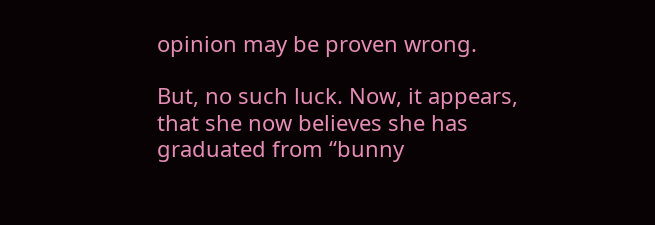opinion may be proven wrong.

But, no such luck. Now, it appears, that she now believes she has graduated from “bunny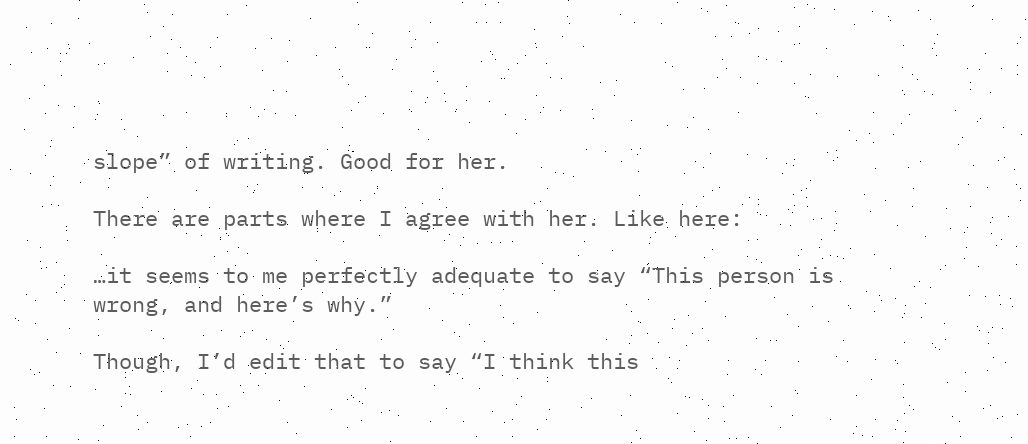slope” of writing. Good for her.

There are parts where I agree with her. Like here:

…it seems to me perfectly adequate to say “This person is wrong, and here’s why.”

Though, I’d edit that to say “I think this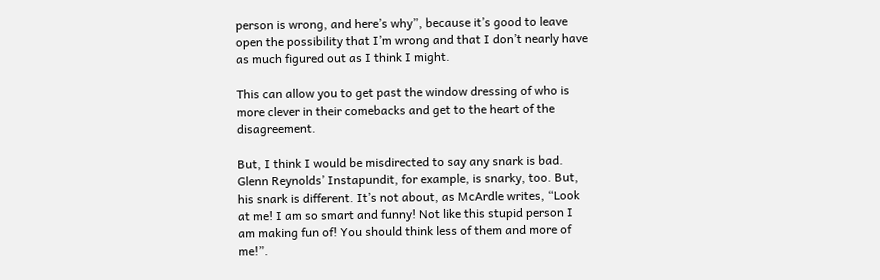person is wrong, and here’s why”, because it’s good to leave open the possibility that I’m wrong and that I don’t nearly have as much figured out as I think I might.

This can allow you to get past the window dressing of who is more clever in their comebacks and get to the heart of the disagreement.

But, I think I would be misdirected to say any snark is bad. Glenn Reynolds’ Instapundit, for example, is snarky, too. But, his snark is different. It’s not about, as McArdle writes, “Look at me! I am so smart and funny! Not like this stupid person I am making fun of! You should think less of them and more of me!”.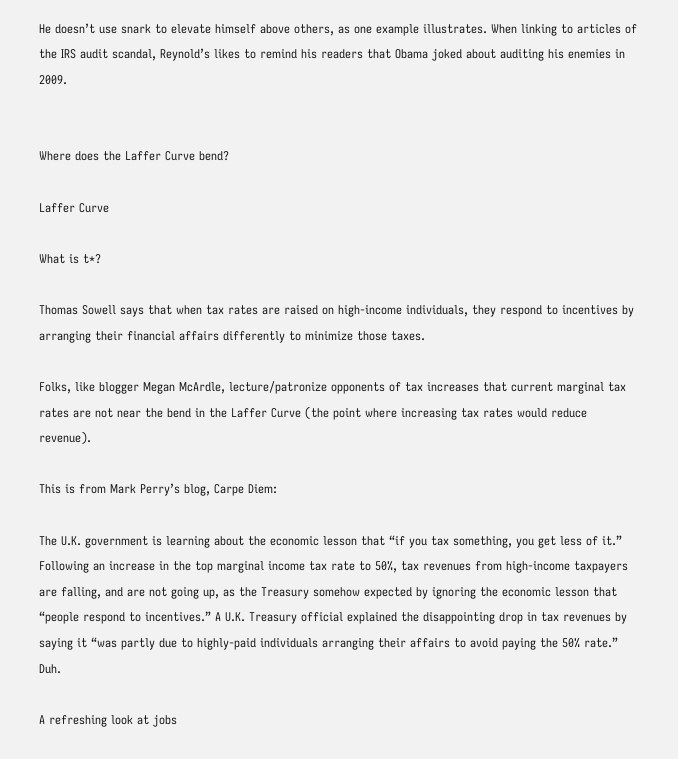He doesn’t use snark to elevate himself above others, as one example illustrates. When linking to articles of the IRS audit scandal, Reynold’s likes to remind his readers that Obama joked about auditing his enemies in 2009.


Where does the Laffer Curve bend?

Laffer Curve

What is t*?

Thomas Sowell says that when tax rates are raised on high-income individuals, they respond to incentives by arranging their financial affairs differently to minimize those taxes.

Folks, like blogger Megan McArdle, lecture/patronize opponents of tax increases that current marginal tax rates are not near the bend in the Laffer Curve (the point where increasing tax rates would reduce revenue).

This is from Mark Perry’s blog, Carpe Diem:

The U.K. government is learning about the economic lesson that “if you tax something, you get less of it.”  Following an increase in the top marginal income tax rate to 50%, tax revenues from high-income taxpayers are falling, and are not going up, as the Treasury somehow expected by ignoring the economic lesson that “people respond to incentives.” A U.K. Treasury official explained the disappointing drop in tax revenues by saying it “was partly due to highly-paid individuals arranging their affairs to avoid paying the 50% rate.”  Duh.

A refreshing look at jobs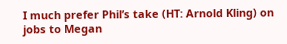I much prefer Phil’s take (HT: Arnold Kling) on jobs to Megan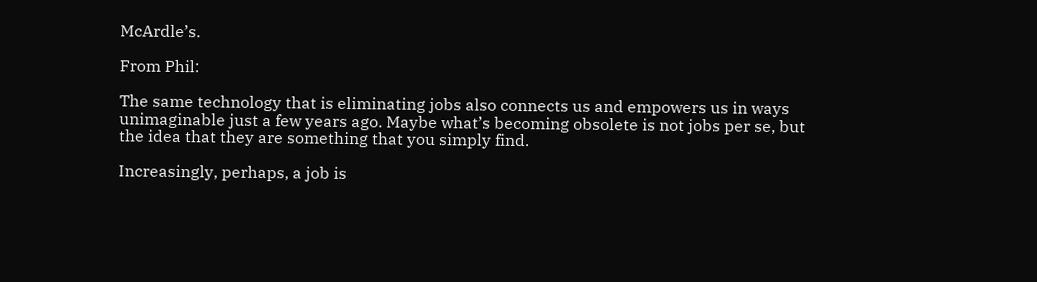McArdle’s.

From Phil:

The same technology that is eliminating jobs also connects us and empowers us in ways unimaginable just a few years ago. Maybe what’s becoming obsolete is not jobs per se, but the idea that they are something that you simply find.

Increasingly, perhaps, a job is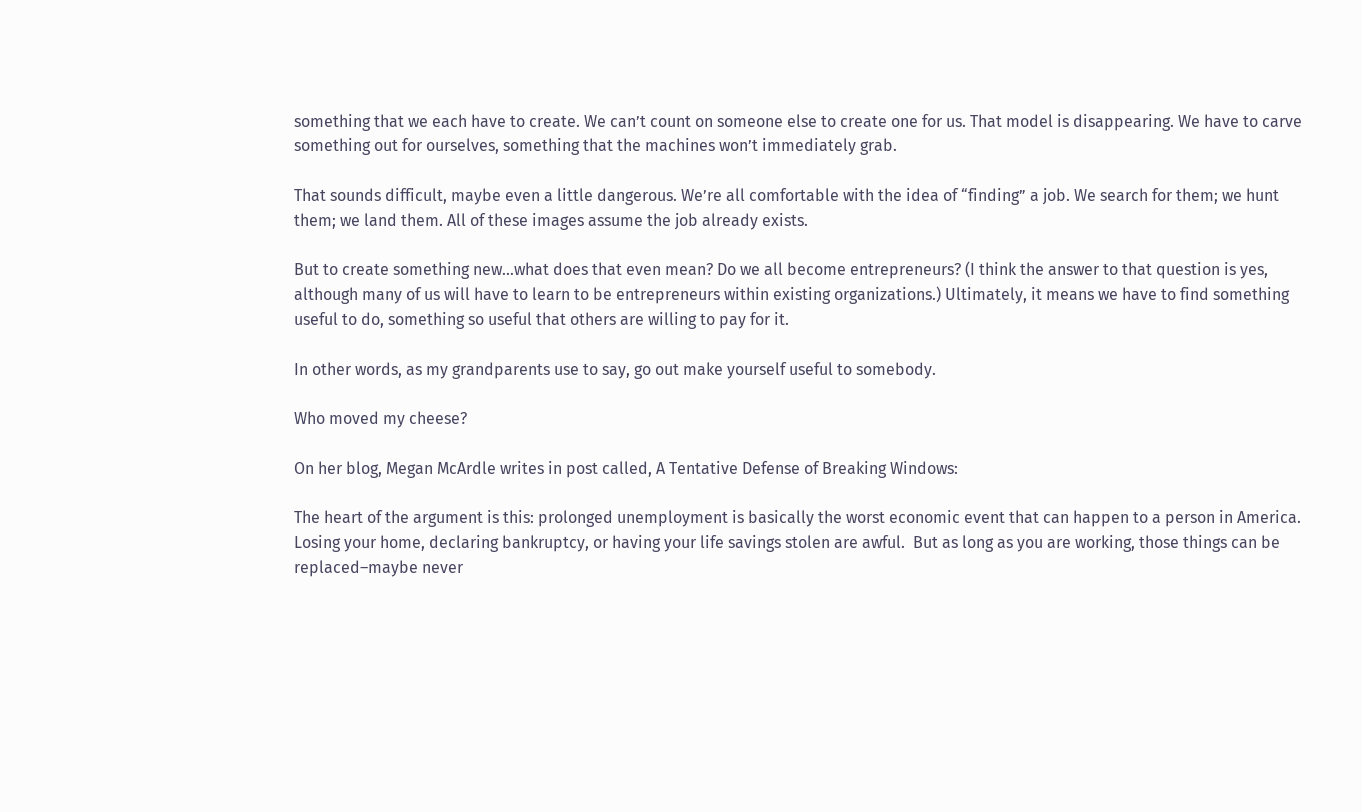something that we each have to create. We can’t count on someone else to create one for us. That model is disappearing. We have to carve something out for ourselves, something that the machines won’t immediately grab.

That sounds difficult, maybe even a little dangerous. We’re all comfortable with the idea of “finding” a job. We search for them; we hunt them; we land them. All of these images assume the job already exists.

But to create something new…what does that even mean? Do we all become entrepreneurs? (I think the answer to that question is yes, although many of us will have to learn to be entrepreneurs within existing organizations.) Ultimately, it means we have to find something useful to do, something so useful that others are willing to pay for it.

In other words, as my grandparents use to say, go out make yourself useful to somebody.

Who moved my cheese?

On her blog, Megan McArdle writes in post called, A Tentative Defense of Breaking Windows:

The heart of the argument is this: prolonged unemployment is basically the worst economic event that can happen to a person in America.  Losing your home, declaring bankruptcy, or having your life savings stolen are awful.  But as long as you are working, those things can be replaced–maybe never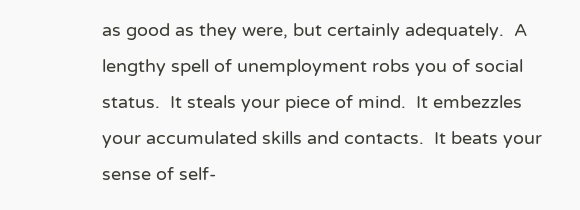as good as they were, but certainly adequately.  A lengthy spell of unemployment robs you of social status.  It steals your piece of mind.  It embezzles your accumulated skills and contacts.  It beats your sense of self-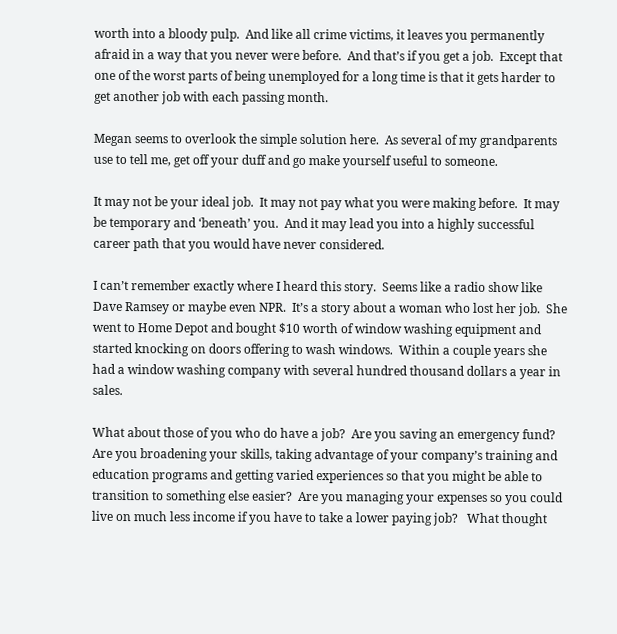worth into a bloody pulp.  And like all crime victims, it leaves you permanently afraid in a way that you never were before.  And that’s if you get a job.  Except that one of the worst parts of being unemployed for a long time is that it gets harder to get another job with each passing month.

Megan seems to overlook the simple solution here.  As several of my grandparents use to tell me, get off your duff and go make yourself useful to someone.

It may not be your ideal job.  It may not pay what you were making before.  It may be temporary and ‘beneath’ you.  And it may lead you into a highly successful career path that you would have never considered.

I can’t remember exactly where I heard this story.  Seems like a radio show like Dave Ramsey or maybe even NPR.  It’s a story about a woman who lost her job.  She went to Home Depot and bought $10 worth of window washing equipment and started knocking on doors offering to wash windows.  Within a couple years she had a window washing company with several hundred thousand dollars a year in sales.

What about those of you who do have a job?  Are you saving an emergency fund?  Are you broadening your skills, taking advantage of your company’s training and education programs and getting varied experiences so that you might be able to transition to something else easier?  Are you managing your expenses so you could live on much less income if you have to take a lower paying job?   What thought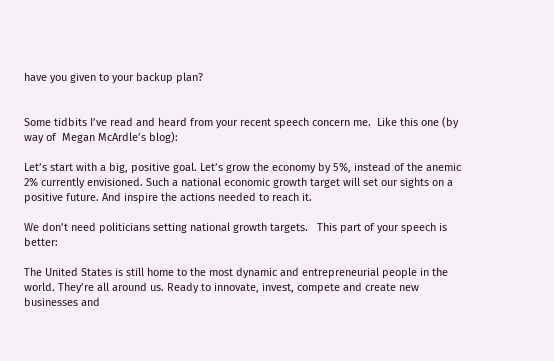have you given to your backup plan?


Some tidbits I’ve read and heard from your recent speech concern me.  Like this one (by way of  Megan McArdle’s blog):

Let’s start with a big, positive goal. Let’s grow the economy by 5%, instead of the anemic 2% currently envisioned. Such a national economic growth target will set our sights on a positive future. And inspire the actions needed to reach it.

We don’t need politicians setting national growth targets.   This part of your speech is  better:

The United States is still home to the most dynamic and entrepreneurial people in the world. They’re all around us. Ready to innovate, invest, compete and create new businesses and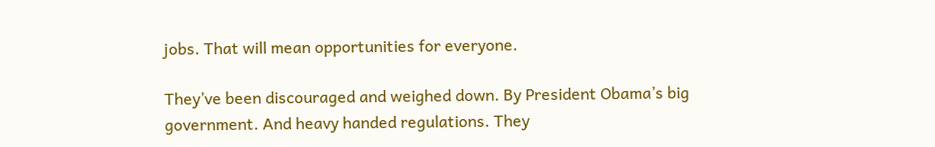jobs. That will mean opportunities for everyone.

They’ve been discouraged and weighed down. By President Obama’s big government. And heavy handed regulations. They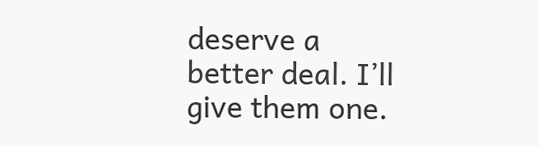deserve a better deal. I’ll give them one.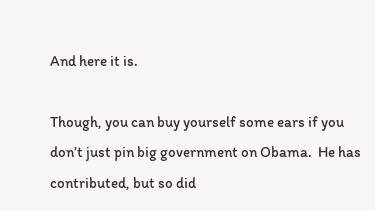And here it is.

Though, you can buy yourself some ears if you don’t just pin big government on Obama.  He has contributed, but so did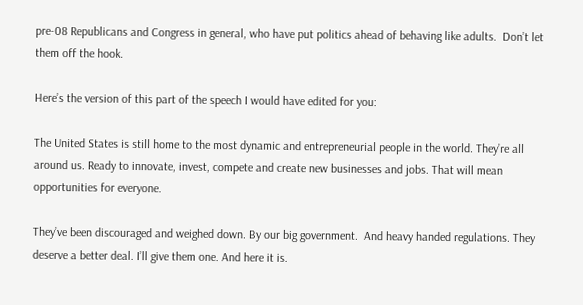pre-08 Republicans and Congress in general, who have put politics ahead of behaving like adults.  Don’t let them off the hook.

Here’s the version of this part of the speech I would have edited for you:

The United States is still home to the most dynamic and entrepreneurial people in the world. They’re all around us. Ready to innovate, invest, compete and create new businesses and jobs. That will mean opportunities for everyone.

They’ve been discouraged and weighed down. By our big government.  And heavy handed regulations. They deserve a better deal. I’ll give them one. And here it is.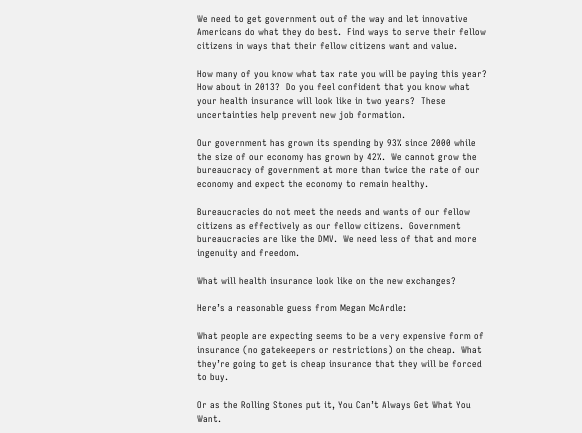We need to get government out of the way and let innovative Americans do what they do best.  Find ways to serve their fellow citizens in ways that their fellow citizens want and value.

How many of you know what tax rate you will be paying this year?  How about in 2013?  Do you feel confident that you know what your health insurance will look like in two years?  These uncertainties help prevent new job formation.

Our government has grown its spending by 93% since 2000 while the size of our economy has grown by 42%.  We cannot grow the bureaucracy of government at more than twice the rate of our economy and expect the economy to remain healthy.

Bureaucracies do not meet the needs and wants of our fellow citizens as effectively as our fellow citizens.  Government bureaucracies are like the DMV.  We need less of that and more ingenuity and freedom.

What will health insurance look like on the new exchanges?

Here’s a reasonable guess from Megan McArdle:

What people are expecting seems to be a very expensive form of insurance (no gatekeepers or restrictions) on the cheap.  What they’re going to get is cheap insurance that they will be forced to buy.

Or as the Rolling Stones put it, You Can’t Always Get What You Want.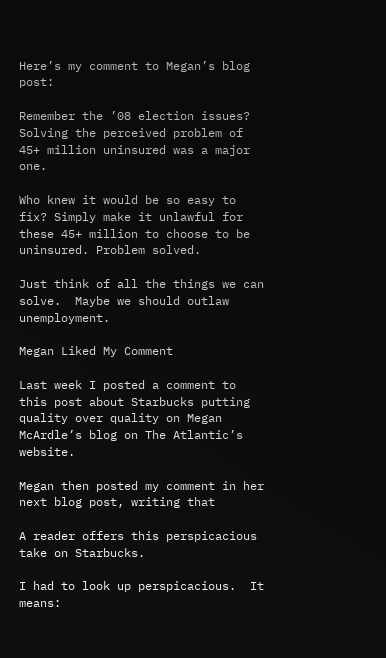Here’s my comment to Megan’s blog post:

Remember the ’08 election issues? Solving the perceived problem of 45+ million uninsured was a major one.

Who knew it would be so easy to fix? Simply make it unlawful for these 45+ million to choose to be uninsured. Problem solved.

Just think of all the things we can solve.  Maybe we should outlaw unemployment.

Megan Liked My Comment

Last week I posted a comment to this post about Starbucks putting quality over quality on Megan McArdle’s blog on The Atlantic’s website.

Megan then posted my comment in her next blog post, writing that

A reader offers this perspicacious take on Starbucks.

I had to look up perspicacious.  It means: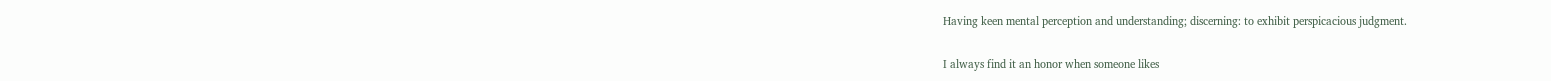Having keen mental perception and understanding; discerning: to exhibit perspicacious judgment.

I always find it an honor when someone likes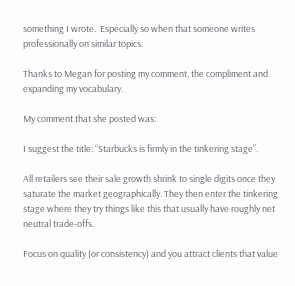something I wrote.  Especially so when that someone writes professionally on similar topics.

Thanks to Megan for posting my comment, the compliment and expanding my vocabulary.

My comment that she posted was:

I suggest the title: “Starbucks is firmly in the tinkering stage”.

All retailers see their sale growth shrink to single digits once they saturate the market geographically. They then enter the tinkering stage where they try things like this that usually have roughly net neutral trade-offs.

Focus on quality (or consistency) and you attract clients that value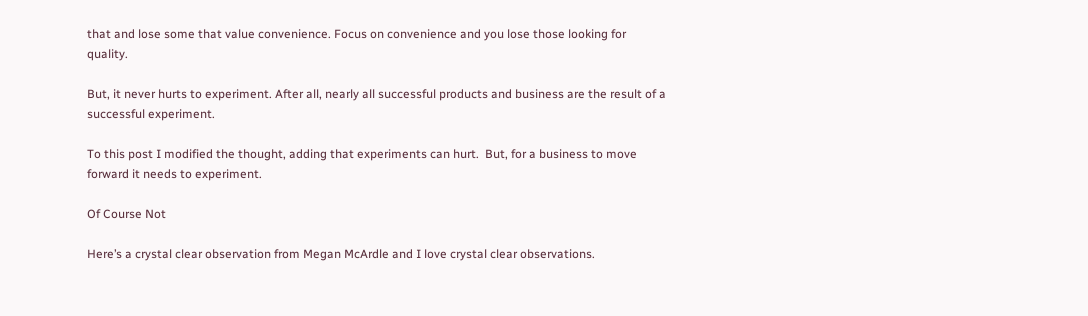that and lose some that value convenience. Focus on convenience and you lose those looking for quality.

But, it never hurts to experiment. After all, nearly all successful products and business are the result of a successful experiment.

To this post I modified the thought, adding that experiments can hurt.  But, for a business to move forward it needs to experiment.

Of Course Not

Here’s a crystal clear observation from Megan McArdle and I love crystal clear observations.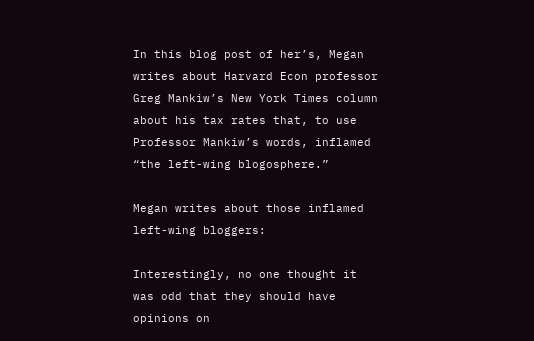In this blog post of her’s, Megan writes about Harvard Econ professor Greg Mankiw’s New York Times column about his tax rates that, to use Professor Mankiw’s words, inflamed “the left-wing blogosphere.”

Megan writes about those inflamed left-wing bloggers:

Interestingly, no one thought it was odd that they should have opinions on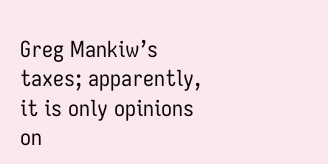Greg Mankiw’s taxes; apparently, it is only opinions on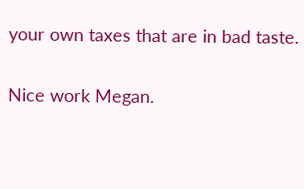your own taxes that are in bad taste.

Nice work Megan.